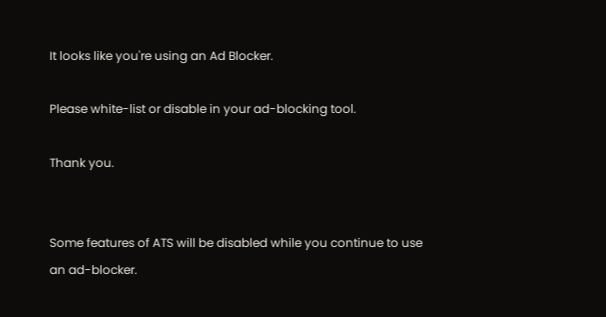It looks like you're using an Ad Blocker.

Please white-list or disable in your ad-blocking tool.

Thank you.


Some features of ATS will be disabled while you continue to use an ad-blocker.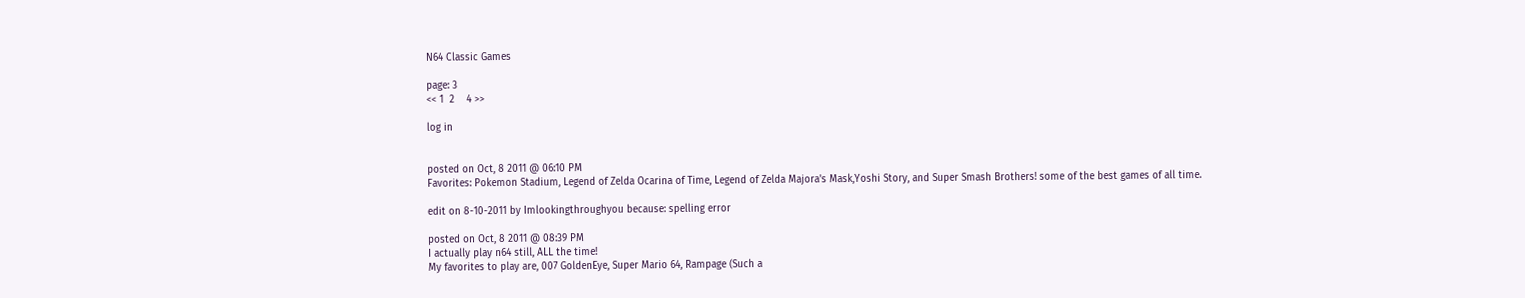N64 Classic Games

page: 3
<< 1  2    4 >>

log in


posted on Oct, 8 2011 @ 06:10 PM
Favorites: Pokemon Stadium, Legend of Zelda Ocarina of Time, Legend of Zelda Majora's Mask,Yoshi Story, and Super Smash Brothers! some of the best games of all time.

edit on 8-10-2011 by Imlookingthroughyou because: spelling error

posted on Oct, 8 2011 @ 08:39 PM
I actually play n64 still, ALL the time!
My favorites to play are, 007 GoldenEye, Super Mario 64, Rampage (Such a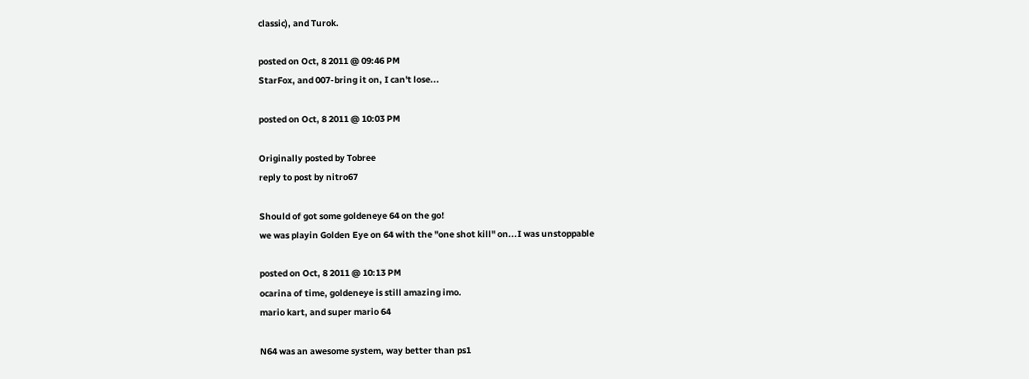classic), and Turok.

posted on Oct, 8 2011 @ 09:46 PM
StarFox, and 007-bring it on, I can't lose...

posted on Oct, 8 2011 @ 10:03 PM

Originally posted by Tobree
reply to post by nitro67

Should of got some goldeneye 64 on the go!
we was playin Golden Eye on 64 with the "one shot kill" on...I was unstoppable

posted on Oct, 8 2011 @ 10:13 PM
ocarina of time, goldeneye is still amazing imo.
mario kart, and super mario 64

N64 was an awesome system, way better than ps1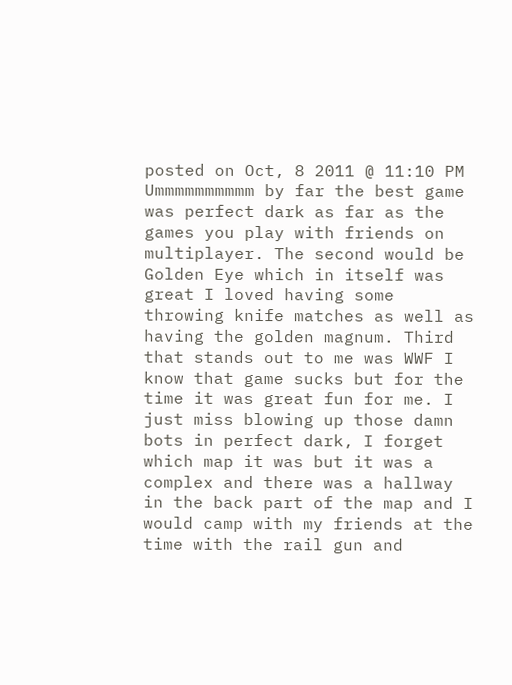posted on Oct, 8 2011 @ 11:10 PM
Ummmmmmmmmm by far the best game was perfect dark as far as the games you play with friends on multiplayer. The second would be Golden Eye which in itself was great I loved having some throwing knife matches as well as having the golden magnum. Third that stands out to me was WWF I know that game sucks but for the time it was great fun for me. I just miss blowing up those damn bots in perfect dark, I forget which map it was but it was a complex and there was a hallway in the back part of the map and I would camp with my friends at the time with the rail gun and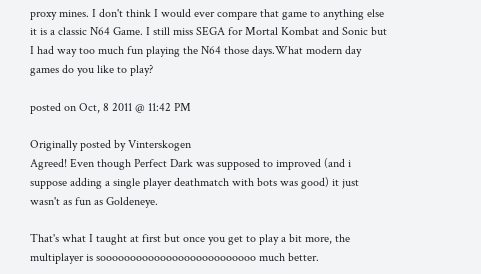proxy mines. I don't think I would ever compare that game to anything else it is a classic N64 Game. I still miss SEGA for Mortal Kombat and Sonic but I had way too much fun playing the N64 those days.What modern day games do you like to play?

posted on Oct, 8 2011 @ 11:42 PM

Originally posted by Vinterskogen
Agreed! Even though Perfect Dark was supposed to improved (and i suppose adding a single player deathmatch with bots was good) it just wasn't as fun as Goldeneye.

That's what I taught at first but once you get to play a bit more, the multiplayer is soooooooooooooooooooooooooo much better.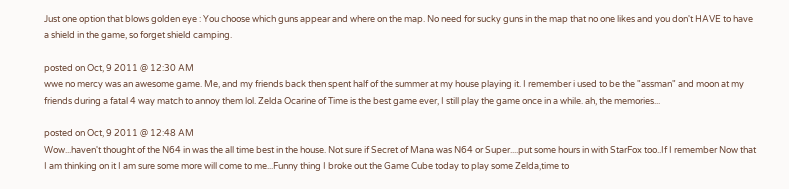Just one option that blows golden eye : You choose which guns appear and where on the map. No need for sucky guns in the map that no one likes and you don't HAVE to have a shield in the game, so forget shield camping.

posted on Oct, 9 2011 @ 12:30 AM
wwe no mercy was an awesome game. Me, and my friends back then spent half of the summer at my house playing it. I remember i used to be the "assman" and moon at my friends during a fatal 4 way match to annoy them lol. Zelda Ocarine of Time is the best game ever, I still play the game once in a while. ah, the memories...

posted on Oct, 9 2011 @ 12:48 AM
Wow...haven't thought of the N64 in was the all time best in the house. Not sure if Secret of Mana was N64 or Super....put some hours in with StarFox too..If I remember Now that I am thinking on it I am sure some more will come to me...Funny thing I broke out the Game Cube today to play some Zelda,time to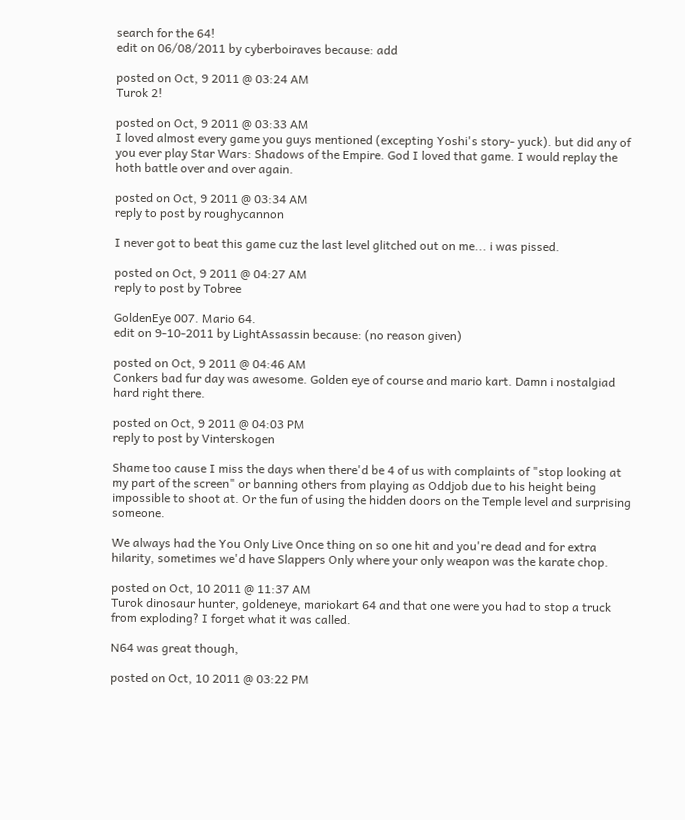search for the 64!
edit on 06/08/2011 by cyberboiraves because: add

posted on Oct, 9 2011 @ 03:24 AM
Turok 2!

posted on Oct, 9 2011 @ 03:33 AM
I loved almost every game you guys mentioned (excepting Yoshi's story- yuck). but did any of you ever play Star Wars: Shadows of the Empire. God I loved that game. I would replay the hoth battle over and over again.

posted on Oct, 9 2011 @ 03:34 AM
reply to post by roughycannon

I never got to beat this game cuz the last level glitched out on me... i was pissed.

posted on Oct, 9 2011 @ 04:27 AM
reply to post by Tobree

GoldenEye 007. Mario 64.
edit on 9-10-2011 by LightAssassin because: (no reason given)

posted on Oct, 9 2011 @ 04:46 AM
Conkers bad fur day was awesome. Golden eye of course and mario kart. Damn i nostalgiad hard right there.

posted on Oct, 9 2011 @ 04:03 PM
reply to post by Vinterskogen

Shame too cause I miss the days when there'd be 4 of us with complaints of "stop looking at my part of the screen" or banning others from playing as Oddjob due to his height being impossible to shoot at. Or the fun of using the hidden doors on the Temple level and surprising someone.

We always had the You Only Live Once thing on so one hit and you're dead and for extra hilarity, sometimes we'd have Slappers Only where your only weapon was the karate chop.

posted on Oct, 10 2011 @ 11:37 AM
Turok dinosaur hunter, goldeneye, mariokart 64 and that one were you had to stop a truck from exploding? I forget what it was called.

N64 was great though,

posted on Oct, 10 2011 @ 03:22 PM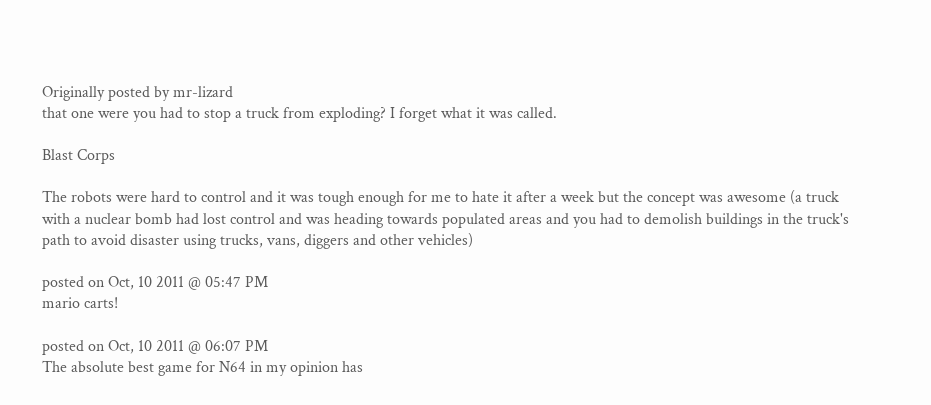Originally posted by mr-lizard
that one were you had to stop a truck from exploding? I forget what it was called.

Blast Corps

The robots were hard to control and it was tough enough for me to hate it after a week but the concept was awesome (a truck with a nuclear bomb had lost control and was heading towards populated areas and you had to demolish buildings in the truck's path to avoid disaster using trucks, vans, diggers and other vehicles)

posted on Oct, 10 2011 @ 05:47 PM
mario carts!

posted on Oct, 10 2011 @ 06:07 PM
The absolute best game for N64 in my opinion has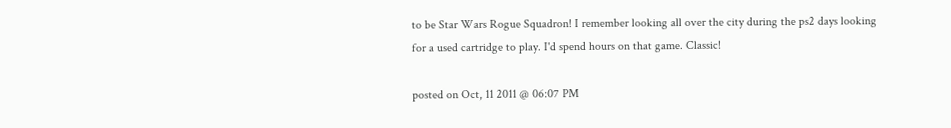to be Star Wars Rogue Squadron! I remember looking all over the city during the ps2 days looking for a used cartridge to play. I'd spend hours on that game. Classic!

posted on Oct, 11 2011 @ 06:07 PM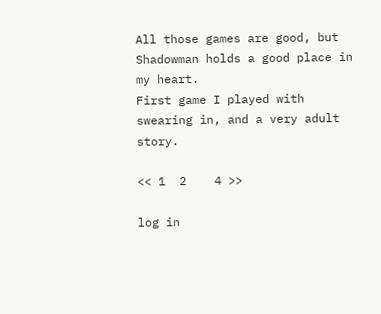All those games are good, but Shadowman holds a good place in my heart.
First game I played with swearing in, and a very adult story.

<< 1  2    4 >>

log in